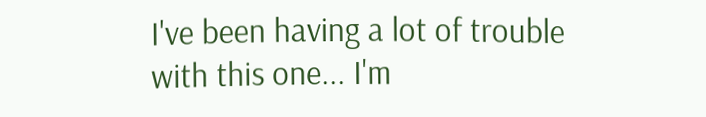I've been having a lot of trouble with this one... I'm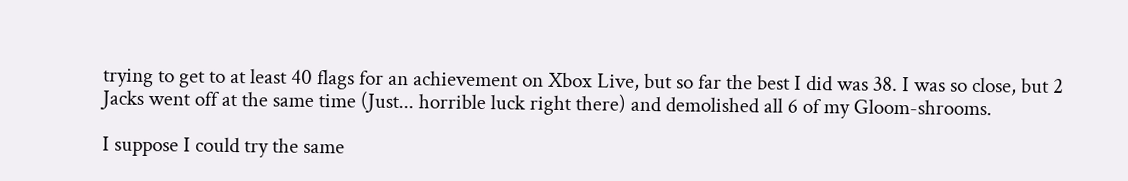trying to get to at least 40 flags for an achievement on Xbox Live, but so far the best I did was 38. I was so close, but 2 Jacks went off at the same time (Just... horrible luck right there) and demolished all 6 of my Gloom-shrooms.

I suppose I could try the same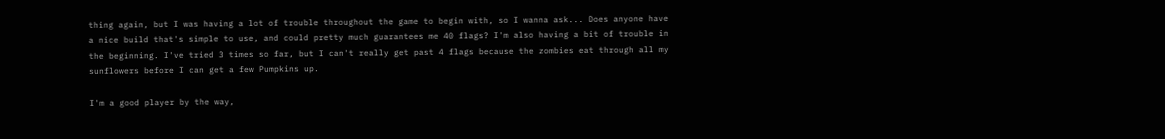thing again, but I was having a lot of trouble throughout the game to begin with, so I wanna ask... Does anyone have a nice build that's simple to use, and could pretty much guarantees me 40 flags? I'm also having a bit of trouble in the beginning. I've tried 3 times so far, but I can't really get past 4 flags because the zombies eat through all my sunflowers before I can get a few Pumpkins up.

I'm a good player by the way,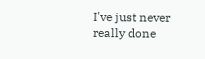I've just never really done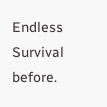Endless Survival before.